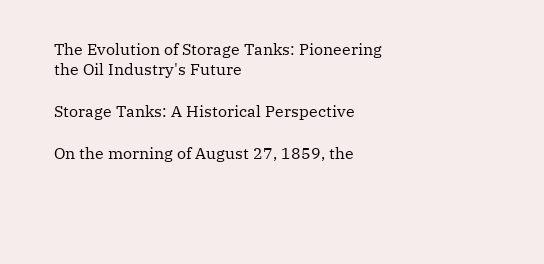The Evolution of Storage Tanks: Pioneering the Oil Industry's Future

Storage Tanks: A Historical Perspective

On the morning of August 27, 1859, the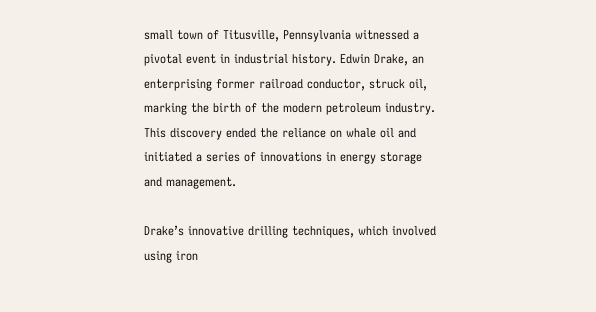small town of Titusville, Pennsylvania witnessed a pivotal event in industrial history. Edwin Drake, an enterprising former railroad conductor, struck oil, marking the birth of the modern petroleum industry. This discovery ended the reliance on whale oil and initiated a series of innovations in energy storage and management.

Drake’s innovative drilling techniques, which involved using iron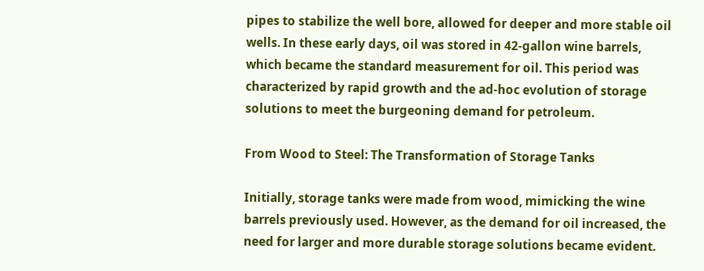pipes to stabilize the well bore, allowed for deeper and more stable oil wells. In these early days, oil was stored in 42-gallon wine barrels, which became the standard measurement for oil. This period was characterized by rapid growth and the ad-hoc evolution of storage solutions to meet the burgeoning demand for petroleum.

From Wood to Steel: The Transformation of Storage Tanks

Initially, storage tanks were made from wood, mimicking the wine barrels previously used. However, as the demand for oil increased, the need for larger and more durable storage solutions became evident.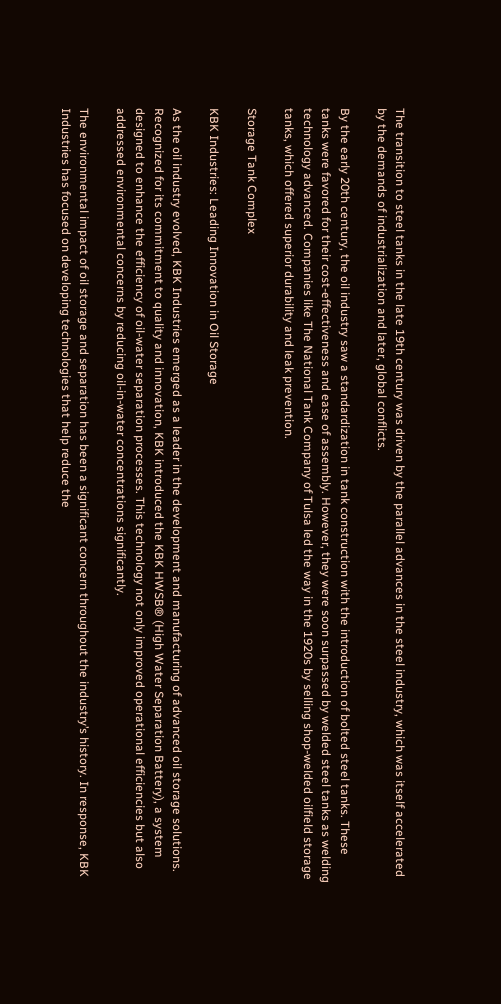The transition to steel tanks in the late 19th century was driven by the parallel advances in the steel industry, which was itself accelerated by the demands of industrialization and later, global conflicts.

By the early 20th century, the oil industry saw a standardization in tank construction with the introduction of bolted steel tanks. These tanks were favored for their cost-effectiveness and ease of assembly. However, they were soon surpassed by welded steel tanks as welding technology advanced. Companies like The National Tank Company of Tulsa led the way in the 1920s by selling shop-welded oilfield storage tanks, which offered superior durability and leak prevention.

Storage Tank Complex

KBK Industries: Leading Innovation in Oil Storage

As the oil industry evolved, KBK Industries emerged as a leader in the development and manufacturing of advanced oil storage solutions. Recognized for its commitment to quality and innovation, KBK introduced the KBK HWSB® (High Water Separation Battery), a system designed to enhance the efficiency of oil-water separation processes. This technology not only improved operational efficiencies but also addressed environmental concerns by reducing oil-in-water concentrations significantly.

The environmental impact of oil storage and separation has been a significant concern throughout the industry’s history. In response, KBK Industries has focused on developing technologies that help reduce the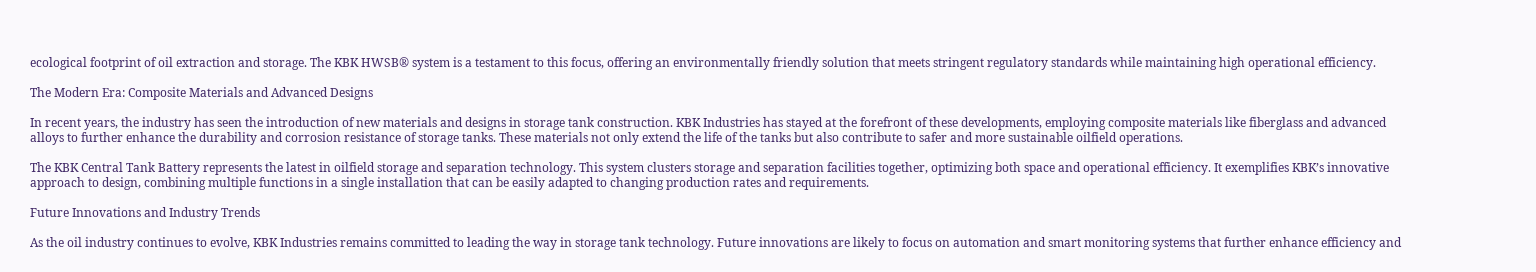ecological footprint of oil extraction and storage. The KBK HWSB® system is a testament to this focus, offering an environmentally friendly solution that meets stringent regulatory standards while maintaining high operational efficiency.

The Modern Era: Composite Materials and Advanced Designs

In recent years, the industry has seen the introduction of new materials and designs in storage tank construction. KBK Industries has stayed at the forefront of these developments, employing composite materials like fiberglass and advanced alloys to further enhance the durability and corrosion resistance of storage tanks. These materials not only extend the life of the tanks but also contribute to safer and more sustainable oilfield operations.

The KBK Central Tank Battery represents the latest in oilfield storage and separation technology. This system clusters storage and separation facilities together, optimizing both space and operational efficiency. It exemplifies KBK’s innovative approach to design, combining multiple functions in a single installation that can be easily adapted to changing production rates and requirements.

Future Innovations and Industry Trends

As the oil industry continues to evolve, KBK Industries remains committed to leading the way in storage tank technology. Future innovations are likely to focus on automation and smart monitoring systems that further enhance efficiency and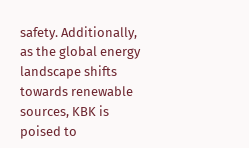safety. Additionally, as the global energy landscape shifts towards renewable sources, KBK is poised to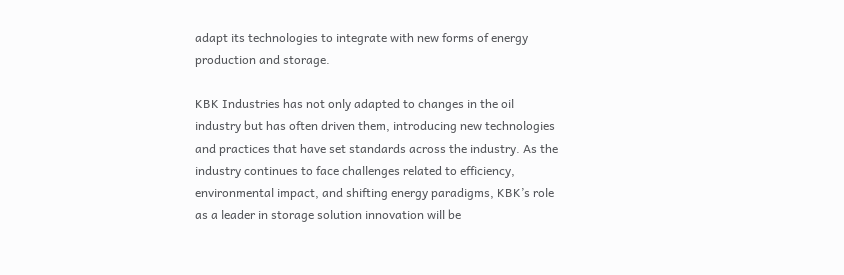adapt its technologies to integrate with new forms of energy production and storage.

KBK Industries has not only adapted to changes in the oil industry but has often driven them, introducing new technologies and practices that have set standards across the industry. As the industry continues to face challenges related to efficiency, environmental impact, and shifting energy paradigms, KBK’s role as a leader in storage solution innovation will be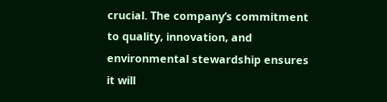crucial. The company’s commitment to quality, innovation, and environmental stewardship ensures it will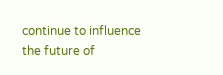continue to influence the future of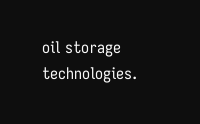oil storage technologies.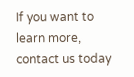If you want to learn more, contact us today